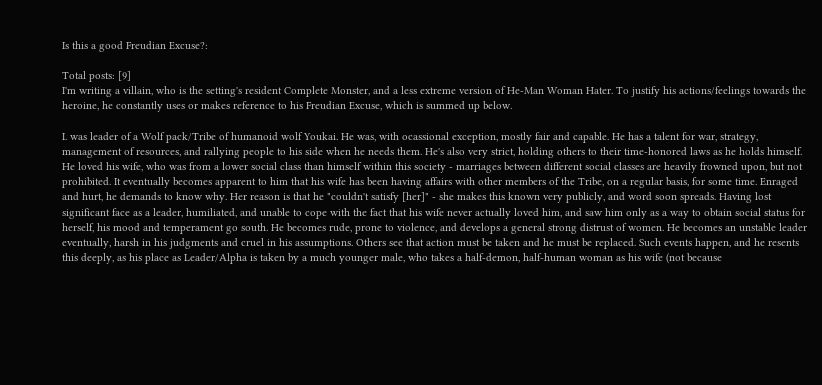Is this a good Freudian Excuse?:

Total posts: [9]
I'm writing a villain, who is the setting's resident Complete Monster, and a less extreme version of He-Man Woman Hater. To justify his actions/feelings towards the heroine, he constantly uses or makes reference to his Freudian Excuse, which is summed up below.

I. was leader of a Wolf pack/Tribe of humanoid wolf Youkai. He was, with ocassional exception, mostly fair and capable. He has a talent for war, strategy, management of resources, and rallying people to his side when he needs them. He's also very strict, holding others to their time-honored laws as he holds himself. He loved his wife, who was from a lower social class than himself within this society - marriages between different social classes are heavily frowned upon, but not prohibited. It eventually becomes apparent to him that his wife has been having affairs with other members of the Tribe, on a regular basis, for some time. Enraged and hurt, he demands to know why. Her reason is that he "couldn't satisfy [her]" - she makes this known very publicly, and word soon spreads. Having lost significant face as a leader, humiliated, and unable to cope with the fact that his wife never actually loved him, and saw him only as a way to obtain social status for herself, his mood and temperament go south. He becomes rude, prone to violence, and develops a general strong distrust of women. He becomes an unstable leader eventually, harsh in his judgments and cruel in his assumptions. Others see that action must be taken and he must be replaced. Such events happen, and he resents this deeply, as his place as Leader/Alpha is taken by a much younger male, who takes a half-demon, half-human woman as his wife (not because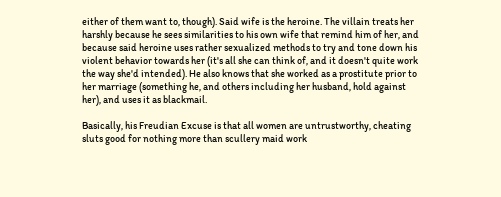either of them want to, though). Said wife is the heroine. The villain treats her harshly because he sees similarities to his own wife that remind him of her, and because said heroine uses rather sexualized methods to try and tone down his violent behavior towards her (it's all she can think of, and it doesn't quite work the way she'd intended). He also knows that she worked as a prostitute prior to her marriage (something he, and others including her husband, hold against her), and uses it as blackmail.

Basically, his Freudian Excuse is that all women are untrustworthy, cheating sluts good for nothing more than scullery maid work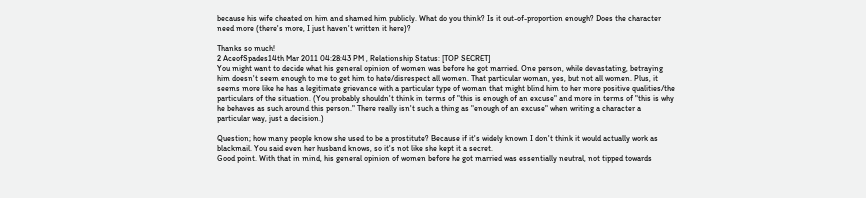because his wife cheated on him and shamed him publicly. What do you think? Is it out-of-proportion enough? Does the character need more (there's more, I just haven't written it here)?

Thanks so much!
2 AceofSpades14th Mar 2011 04:28:43 PM , Relationship Status: [TOP SECRET]
You might want to decide what his general opinion of women was before he got married. One person, while devastating, betraying him doesn't seem enough to me to get him to hate/disrespect all women. That particular woman, yes, but not all women. Plus, it seems more like he has a legitimate grievance with a particular type of woman that might blind him to her more positive qualities/the particulars of the situation. (You probably shouldn't think in terms of "this is enough of an excuse" and more in terms of "this is why he behaves as such around this person." There really isn't such a thing as "enough of an excuse" when writing a character a particular way, just a decision.)

Question; how many people know she used to be a prostitute? Because if it's widely known I don't think it would actually work as blackmail. You said even her husband knows, so it's not like she kept it a secret.
Good point. With that in mind, his general opinion of women before he got married was essentially neutral, not tipped towards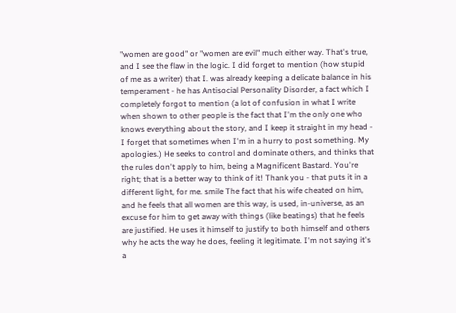"women are good" or "women are evil" much either way. That's true, and I see the flaw in the logic. I did forget to mention (how stupid of me as a writer) that I. was already keeping a delicate balance in his temperament - he has Antisocial Personality Disorder, a fact which I completely forgot to mention (a lot of confusion in what I write when shown to other people is the fact that I'm the only one who knows everything about the story, and I keep it straight in my head - I forget that sometimes when I'm in a hurry to post something. My apologies.) He seeks to control and dominate others, and thinks that the rules don't apply to him, being a Magnificent Bastard. You're right; that is a better way to think of it! Thank you - that puts it in a different light, for me. smile The fact that his wife cheated on him, and he feels that all women are this way, is used, in-universe, as an excuse for him to get away with things (like beatings) that he feels are justified. He uses it himself to justify to both himself and others why he acts the way he does, feeling it legitimate. I'm not saying it's a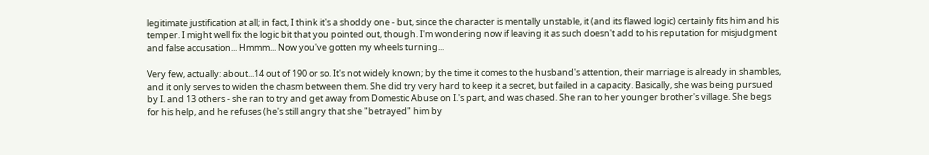legitimate justification at all; in fact, I think it's a shoddy one - but, since the character is mentally unstable, it (and its flawed logic) certainly fits him and his temper. I might well fix the logic bit that you pointed out, though. I'm wondering now if leaving it as such doesn't add to his reputation for misjudgment and false accusation... Hmmm... Now you've gotten my wheels turning...

Very few, actually: about...14 out of 190 or so. It's not widely known; by the time it comes to the husband's attention, their marriage is already in shambles, and it only serves to widen the chasm between them. She did try very hard to keep it a secret, but failed in a capacity. Basically, she was being pursued by I. and 13 others - she ran to try and get away from Domestic Abuse on I.'s part, and was chased. She ran to her younger brother's village. She begs for his help, and he refuses (he's still angry that she "betrayed" him by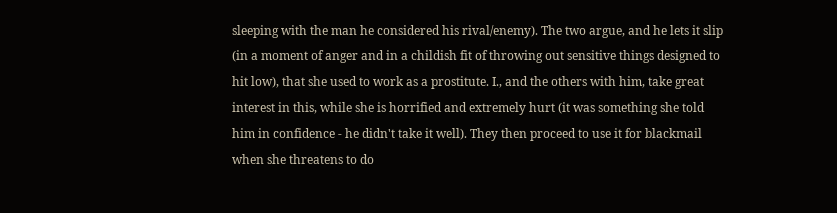sleeping with the man he considered his rival/enemy). The two argue, and he lets it slip (in a moment of anger and in a childish fit of throwing out sensitive things designed to hit low), that she used to work as a prostitute. I., and the others with him, take great interest in this, while she is horrified and extremely hurt (it was something she told him in confidence - he didn't take it well). They then proceed to use it for blackmail when she threatens to do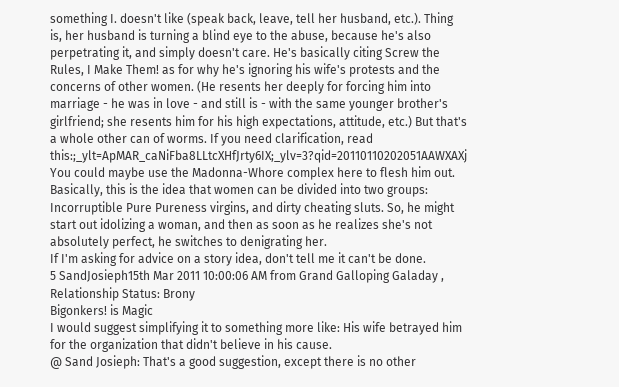something I. doesn't like (speak back, leave, tell her husband, etc.). Thing is, her husband is turning a blind eye to the abuse, because he's also perpetrating it, and simply doesn't care. He's basically citing Screw the Rules, I Make Them! as for why he's ignoring his wife's protests and the concerns of other women. (He resents her deeply for forcing him into marriage - he was in love - and still is - with the same younger brother's girlfriend; she resents him for his high expectations, attitude, etc.) But that's a whole other can of worms. If you need clarification, read this:;_ylt=ApMAR_caNiFba8LLtcXHfJrty6IX;_ylv=3?qid=20110110202051AAWXAXj
You could maybe use the Madonna-Whore complex here to flesh him out. Basically, this is the idea that women can be divided into two groups: Incorruptible Pure Pureness virgins, and dirty cheating sluts. So, he might start out idolizing a woman, and then as soon as he realizes she's not absolutely perfect, he switches to denigrating her.
If I'm asking for advice on a story idea, don't tell me it can't be done.
5 SandJosieph15th Mar 2011 10:00:06 AM from Grand Galloping Galaday , Relationship Status: Brony
Bigonkers! is Magic
I would suggest simplifying it to something more like: His wife betrayed him for the organization that didn't believe in his cause.
@ Sand Josieph: That's a good suggestion, except there is no other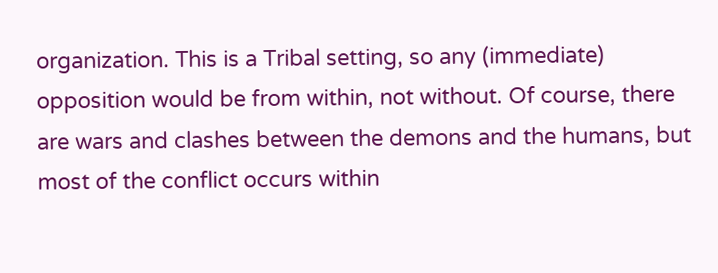organization. This is a Tribal setting, so any (immediate) opposition would be from within, not without. Of course, there are wars and clashes between the demons and the humans, but most of the conflict occurs within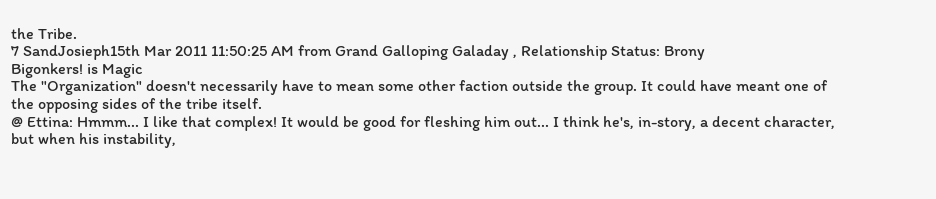the Tribe.
7 SandJosieph15th Mar 2011 11:50:25 AM from Grand Galloping Galaday , Relationship Status: Brony
Bigonkers! is Magic
The "Organization" doesn't necessarily have to mean some other faction outside the group. It could have meant one of the opposing sides of the tribe itself.
@ Ettina: Hmmm... I like that complex! It would be good for fleshing him out... I think he's, in-story, a decent character, but when his instability,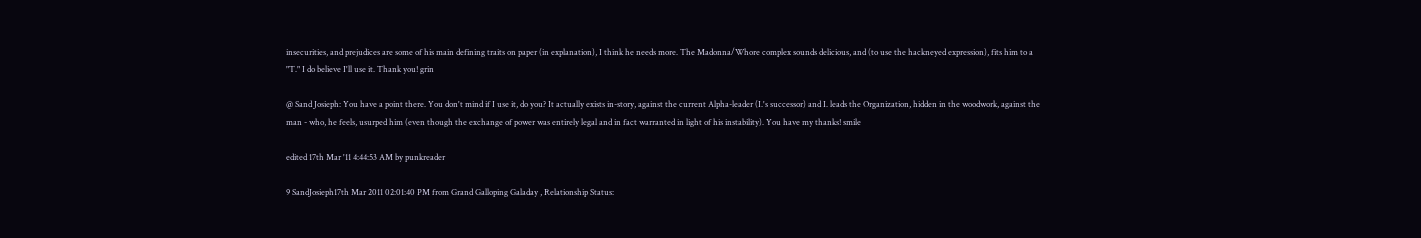insecurities, and prejudices are some of his main defining traits on paper (in explanation), I think he needs more. The Madonna/Whore complex sounds delicious, and (to use the hackneyed expression), fits him to a "T." I do believe I'll use it. Thank you! grin

@ Sand Josieph: You have a point there. You don't mind if I use it, do you? It actually exists in-story, against the current Alpha-leader (I.'s successor) and I. leads the Organization, hidden in the woodwork, against the man - who, he feels, usurped him (even though the exchange of power was entirely legal and in fact warranted in light of his instability). You have my thanks! smile

edited 17th Mar '11 4:44:53 AM by punkreader

9 SandJosieph17th Mar 2011 02:01:40 PM from Grand Galloping Galaday , Relationship Status: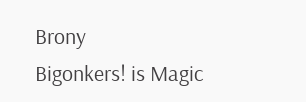Brony
Bigonkers! is Magic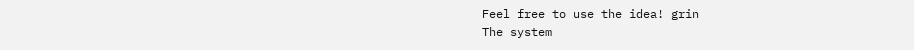Feel free to use the idea! grin
The system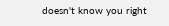doesn't know you right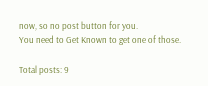now, so no post button for you.
You need to Get Known to get one of those.

Total posts: 9